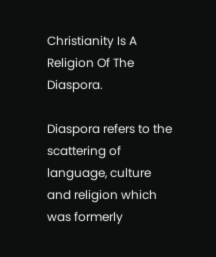Christianity Is A Religion Of The Diaspora.

Diaspora refers to the scattering of language, culture and religion which was formerly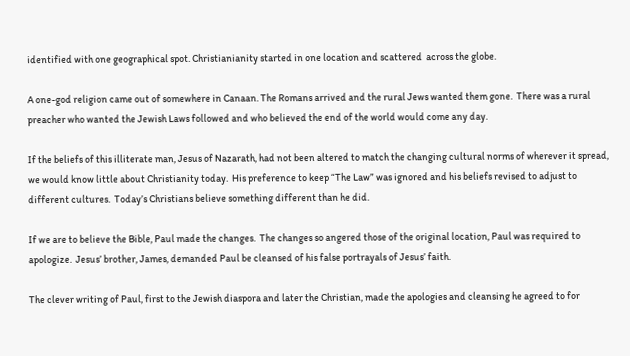identified with one geographical spot. Christianianity started in one location and scattered  across the globe.

A one-god religion came out of somewhere in Canaan. The Romans arrived and the rural Jews wanted them gone.  There was a rural preacher who wanted the Jewish Laws followed and who believed the end of the world would come any day.

If the beliefs of this illiterate man, Jesus of Nazarath, had not been altered to match the changing cultural norms of wherever it spread, we would know little about Christianity today.  His preference to keep “The Law” was ignored and his beliefs revised to adjust to different cultures.  Today’s Christians believe something different than he did.

If we are to believe the Bible, Paul made the changes.  The changes so angered those of the original location, Paul was required to apologize.  Jesus’ brother, James, demanded Paul be cleansed of his false portrayals of Jesus’ faith.

The clever writing of Paul, first to the Jewish diaspora and later the Christian, made the apologies and cleansing he agreed to for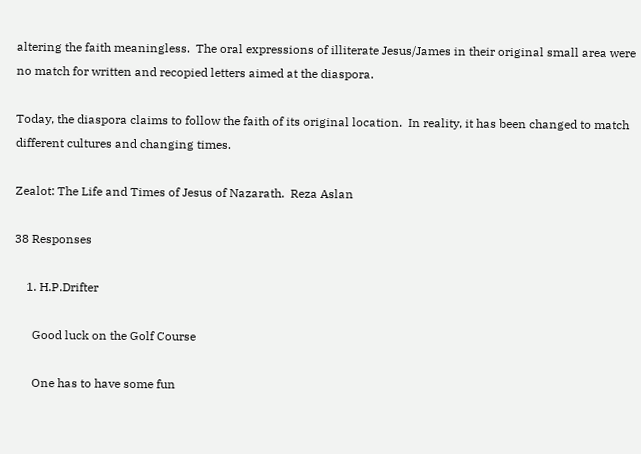altering the faith meaningless.  The oral expressions of illiterate Jesus/James in their original small area were no match for written and recopied letters aimed at the diaspora.

Today, the diaspora claims to follow the faith of its original location.  In reality, it has been changed to match different cultures and changing times.

Zealot: The Life and Times of Jesus of Nazarath.  Reza Aslan

38 Responses

    1. H.P.Drifter

      Good luck on the Golf Course

      One has to have some fun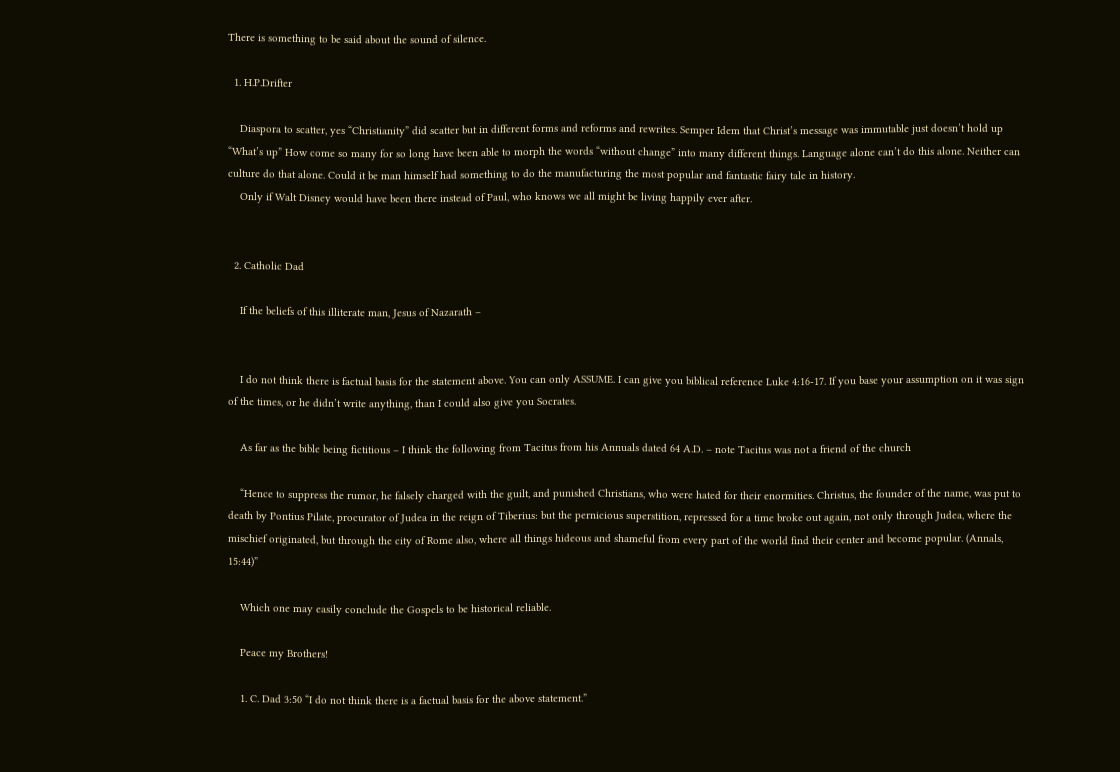There is something to be said about the sound of silence.

  1. H.P.Drifter

    Diaspora to scatter, yes “Christianity” did scatter but in different forms and reforms and rewrites. Semper Idem that Christ’s message was immutable just doesn’t hold up “What’s up” How come so many for so long have been able to morph the words “without change” into many different things. Language alone can’t do this alone. Neither can culture do that alone. Could it be man himself had something to do the manufacturing the most popular and fantastic fairy tale in history.
    Only if Walt Disney would have been there instead of Paul, who knows we all might be living happily ever after.


  2. Catholic Dad

    If the beliefs of this illiterate man, Jesus of Nazarath –


    I do not think there is factual basis for the statement above. You can only ASSUME. I can give you biblical reference Luke 4:16-17. If you base your assumption on it was sign of the times, or he didn’t write anything, than I could also give you Socrates.

    As far as the bible being fictitious – I think the following from Tacitus from his Annuals dated 64 A.D. – note Tacitus was not a friend of the church

    “Hence to suppress the rumor, he falsely charged with the guilt, and punished Christians, who were hated for their enormities. Christus, the founder of the name, was put to death by Pontius Pilate, procurator of Judea in the reign of Tiberius: but the pernicious superstition, repressed for a time broke out again, not only through Judea, where the mischief originated, but through the city of Rome also, where all things hideous and shameful from every part of the world find their center and become popular. (Annals, 15:44)”

    Which one may easily conclude the Gospels to be historical reliable.

    Peace my Brothers!

    1. C. Dad 3:50 “I do not think there is a factual basis for the above statement.”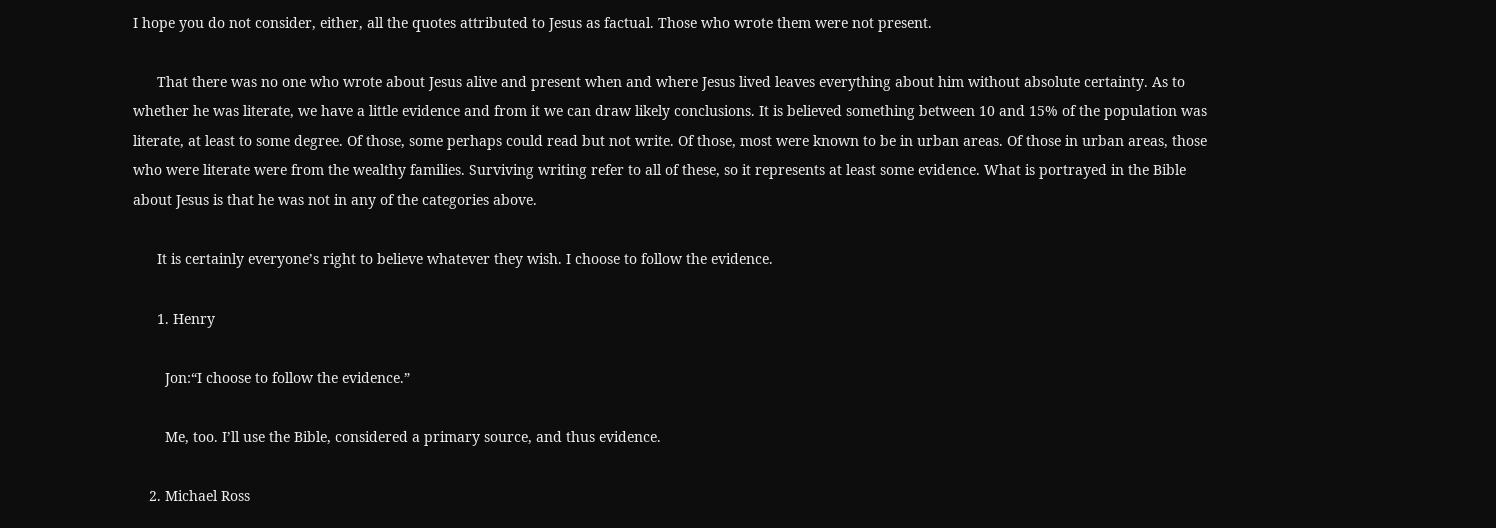I hope you do not consider, either, all the quotes attributed to Jesus as factual. Those who wrote them were not present.

      That there was no one who wrote about Jesus alive and present when and where Jesus lived leaves everything about him without absolute certainty. As to whether he was literate, we have a little evidence and from it we can draw likely conclusions. It is believed something between 10 and 15% of the population was literate, at least to some degree. Of those, some perhaps could read but not write. Of those, most were known to be in urban areas. Of those in urban areas, those who were literate were from the wealthy families. Surviving writing refer to all of these, so it represents at least some evidence. What is portrayed in the Bible about Jesus is that he was not in any of the categories above.

      It is certainly everyone’s right to believe whatever they wish. I choose to follow the evidence.

      1. Henry

        Jon:“I choose to follow the evidence.”

        Me, too. I’ll use the Bible, considered a primary source, and thus evidence.

    2. Michael Ross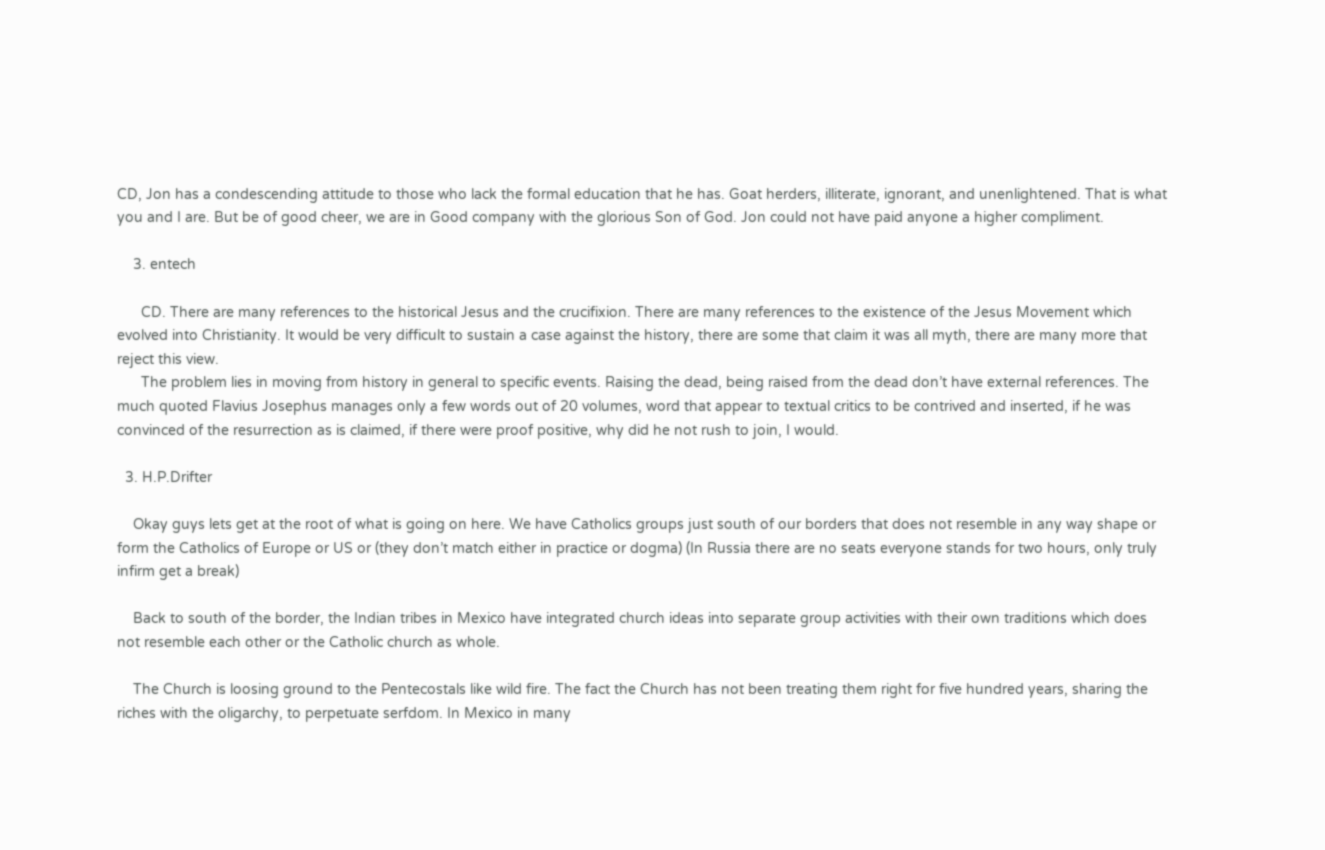CD, Jon has a condescending attitude to those who lack the formal education that he has. Goat herders, illiterate, ignorant, and unenlightened. That is what you and I are. But be of good cheer, we are in Good company with the glorious Son of God. Jon could not have paid anyone a higher compliment.

    3. entech

      CD. There are many references to the historical Jesus and the crucifixion. There are many references to the existence of the Jesus Movement which evolved into Christianity. It would be very difficult to sustain a case against the history, there are some that claim it was all myth, there are many more that reject this view.
      The problem lies in moving from history in general to specific events. Raising the dead, being raised from the dead don’t have external references. The much quoted Flavius Josephus manages only a few words out of 20 volumes, word that appear to textual critics to be contrived and inserted, if he was convinced of the resurrection as is claimed, if there were proof positive, why did he not rush to join, I would.

  3. H.P.Drifter

    Okay guys lets get at the root of what is going on here. We have Catholics groups just south of our borders that does not resemble in any way shape or form the Catholics of Europe or US or (they don’t match either in practice or dogma) (In Russia there are no seats everyone stands for two hours, only truly infirm get a break)

    Back to south of the border, the Indian tribes in Mexico have integrated church ideas into separate group activities with their own traditions which does not resemble each other or the Catholic church as whole.

    The Church is loosing ground to the Pentecostals like wild fire. The fact the Church has not been treating them right for five hundred years, sharing the riches with the oligarchy, to perpetuate serfdom. In Mexico in many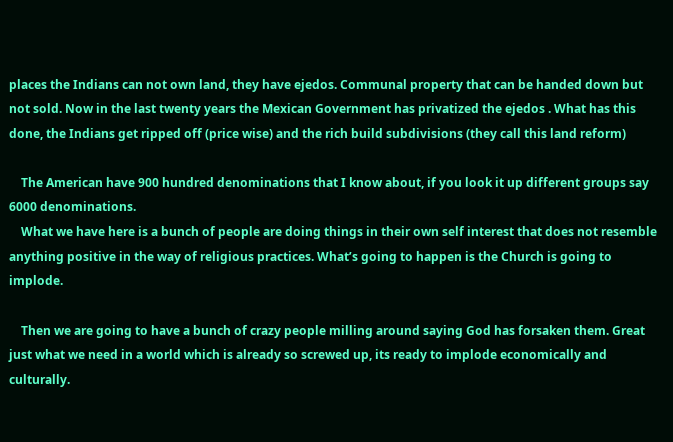places the Indians can not own land, they have ejedos. Communal property that can be handed down but not sold. Now in the last twenty years the Mexican Government has privatized the ejedos . What has this done, the Indians get ripped off (price wise) and the rich build subdivisions (they call this land reform)

    The American have 900 hundred denominations that I know about, if you look it up different groups say 6000 denominations.
    What we have here is a bunch of people are doing things in their own self interest that does not resemble anything positive in the way of religious practices. What’s going to happen is the Church is going to implode.

    Then we are going to have a bunch of crazy people milling around saying God has forsaken them. Great just what we need in a world which is already so screwed up, its ready to implode economically and culturally.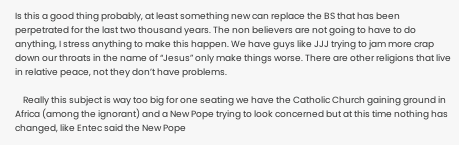Is this a good thing probably, at least something new can replace the BS that has been perpetrated for the last two thousand years. The non believers are not going to have to do anything, I stress anything to make this happen. We have guys like JJJ trying to jam more crap down our throats in the name of “Jesus” only make things worse. There are other religions that live in relative peace, not they don’t have problems.

    Really this subject is way too big for one seating we have the Catholic Church gaining ground in Africa (among the ignorant) and a New Pope trying to look concerned but at this time nothing has changed, like Entec said the New Pope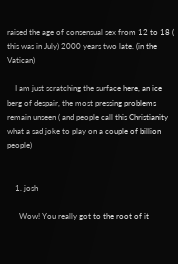raised the age of consensual sex from 12 to 18 ( this was in July) 2000 years two late. (in the Vatican)

    I am just scratching the surface here, an ice berg of despair, the most pressing problems remain unseen ( and people call this Christianity what a sad joke to play on a couple of billion people)


    1. josh

      Wow! You really got to the root of it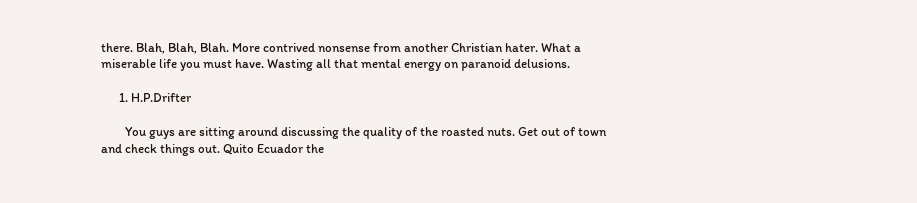there. Blah, Blah, Blah. More contrived nonsense from another Christian hater. What a miserable life you must have. Wasting all that mental energy on paranoid delusions.

      1. H.P.Drifter

        You guys are sitting around discussing the quality of the roasted nuts. Get out of town and check things out. Quito Ecuador the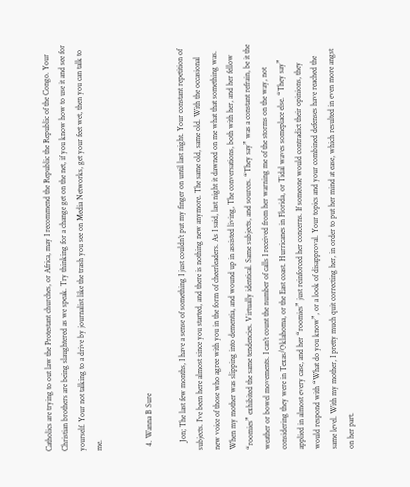Catholics are trying to out law the Protestant churches, or Africa, may I recommend the Republic the Republic of the Congo. Your Christian brothers are being slaughtered as we speak. Try thinking for a change get on the net, if you know how to use it and see for yourself. Your not talking to a drive by journalist like the trash you see on Media Networks, get your feet wet, then you can talk to me.


  4. Wanna B Sure

    Jon; The last few months, I have a sense of something I just couldn’t put my finger on until last night. Your constant repetition of subjects. I’ve been here almost since you started, and there is nothing new anymore. The same old, same old. With the occasional new voice of those who agree with you in the form of cheerleaders. As I said, last night it dawned on me what that something was. When my mother was slipping into dementia, and wound up in assisted living, The conversations, both with her, and her fellow “roomies” exhibited the same tendencies. Virtually identical. Same subjects, and sources. “They say” was a constant refrain, be it the weather or bowel movements. I can’t count the number of calls I received from her warning me of the storms on the way, not considering they were in Texas/Oklahoma, or the East coast. Hurricanes in Florida, or Tidal waves someplace else. “They say” applied in almost every case, and her “roomies” just reinforced her concerns. If someone would contradict their opinions, they would respond with “What do you know”, or a look of disapproval. Your topics and your combined defenses have reached the same level. With my mother, I pretty much quit correcting her, in order to put her mind at ease, which resulted in even more angst on her part.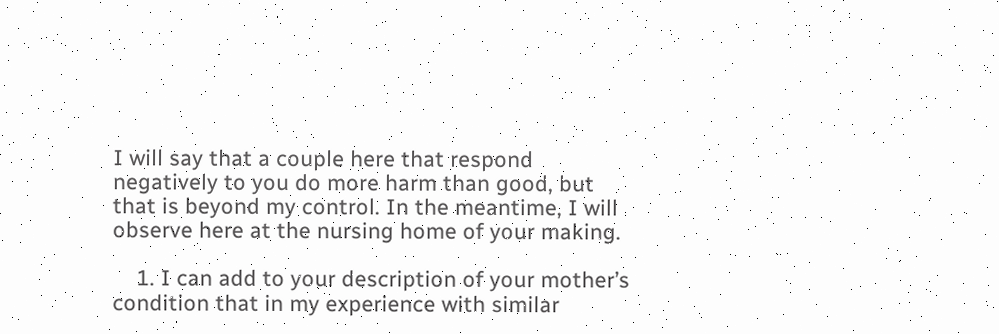I will say that a couple here that respond negatively to you do more harm than good, but that is beyond my control. In the meantime, I will observe here at the nursing home of your making.

    1. I can add to your description of your mother’s condition that in my experience with similar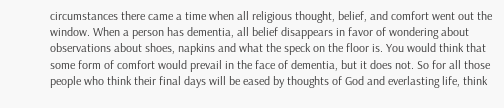circumstances there came a time when all religious thought, belief, and comfort went out the window. When a person has dementia, all belief disappears in favor of wondering about observations about shoes, napkins and what the speck on the floor is. You would think that some form of comfort would prevail in the face of dementia, but it does not. So for all those people who think their final days will be eased by thoughts of God and everlasting life, think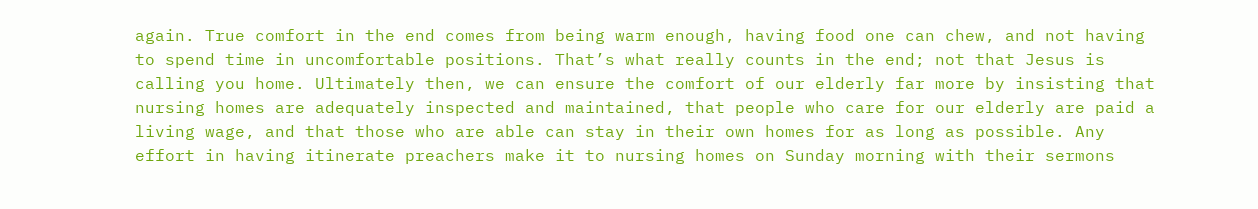again. True comfort in the end comes from being warm enough, having food one can chew, and not having to spend time in uncomfortable positions. That’s what really counts in the end; not that Jesus is calling you home. Ultimately then, we can ensure the comfort of our elderly far more by insisting that nursing homes are adequately inspected and maintained, that people who care for our elderly are paid a living wage, and that those who are able can stay in their own homes for as long as possible. Any effort in having itinerate preachers make it to nursing homes on Sunday morning with their sermons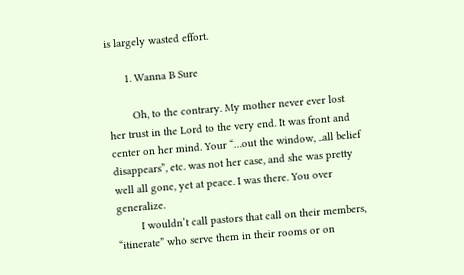is largely wasted effort.

      1. Wanna B Sure

        Oh, to the contrary. My mother never ever lost her trust in the Lord to the very end. It was front and center on her mind. Your “…out the window, ..all belief disappears”, etc. was not her case, and she was pretty well all gone, yet at peace. I was there. You over generalize.
        I wouldn’t call pastors that call on their members, “itinerate” who serve them in their rooms or on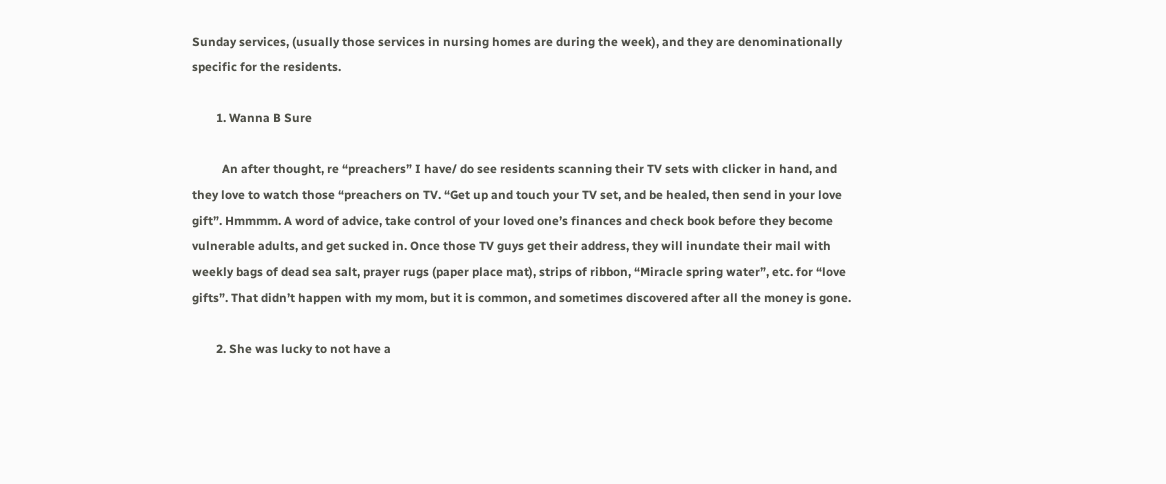Sunday services, (usually those services in nursing homes are during the week), and they are denominationally specific for the residents.

        1. Wanna B Sure

          An after thought, re “preachers” I have/ do see residents scanning their TV sets with clicker in hand, and they love to watch those “preachers on TV. “Get up and touch your TV set, and be healed, then send in your love gift”. Hmmmm. A word of advice, take control of your loved one’s finances and check book before they become vulnerable adults, and get sucked in. Once those TV guys get their address, they will inundate their mail with weekly bags of dead sea salt, prayer rugs (paper place mat), strips of ribbon, “Miracle spring water”, etc. for “love gifts”. That didn’t happen with my mom, but it is common, and sometimes discovered after all the money is gone.

        2. She was lucky to not have a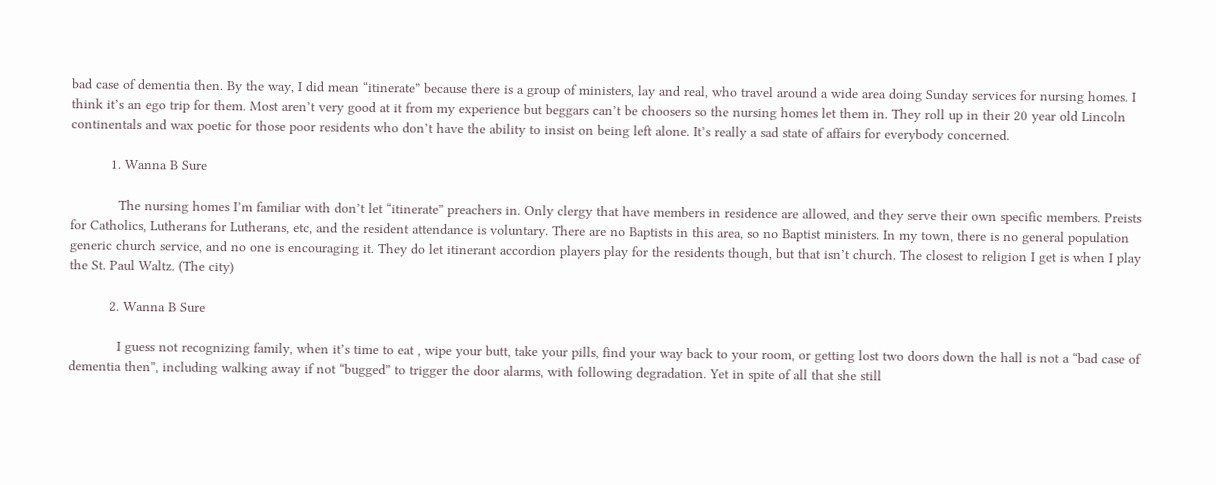bad case of dementia then. By the way, I did mean “itinerate” because there is a group of ministers, lay and real, who travel around a wide area doing Sunday services for nursing homes. I think it’s an ego trip for them. Most aren’t very good at it from my experience but beggars can’t be choosers so the nursing homes let them in. They roll up in their 20 year old Lincoln continentals and wax poetic for those poor residents who don’t have the ability to insist on being left alone. It’s really a sad state of affairs for everybody concerned.

          1. Wanna B Sure

            The nursing homes I’m familiar with don’t let “itinerate” preachers in. Only clergy that have members in residence are allowed, and they serve their own specific members. Preists for Catholics, Lutherans for Lutherans, etc, and the resident attendance is voluntary. There are no Baptists in this area, so no Baptist ministers. In my town, there is no general population generic church service, and no one is encouraging it. They do let itinerant accordion players play for the residents though, but that isn’t church. The closest to religion I get is when I play the St. Paul Waltz. (The city)

          2. Wanna B Sure

            I guess not recognizing family, when it’s time to eat , wipe your butt, take your pills, find your way back to your room, or getting lost two doors down the hall is not a “bad case of dementia then”, including walking away if not “bugged” to trigger the door alarms, with following degradation. Yet in spite of all that she still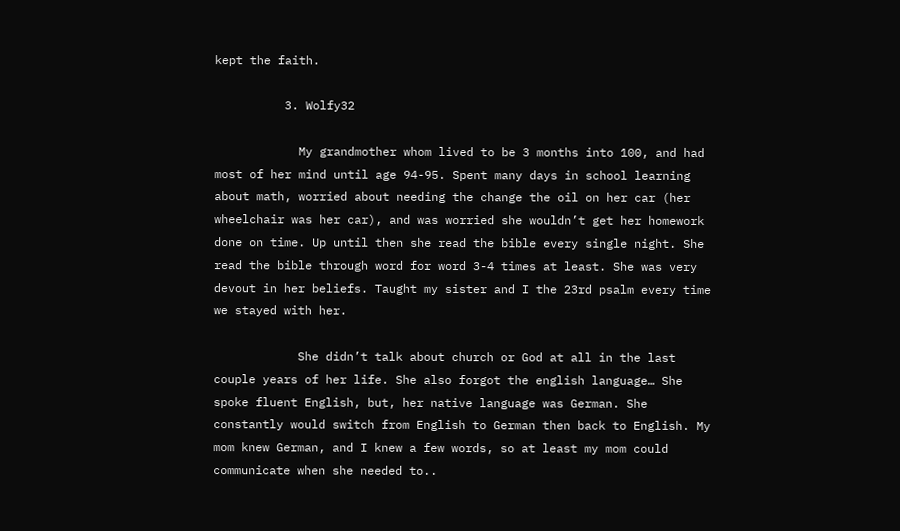kept the faith.

          3. Wolfy32

            My grandmother whom lived to be 3 months into 100, and had most of her mind until age 94-95. Spent many days in school learning about math, worried about needing the change the oil on her car (her wheelchair was her car), and was worried she wouldn’t get her homework done on time. Up until then she read the bible every single night. She read the bible through word for word 3-4 times at least. She was very devout in her beliefs. Taught my sister and I the 23rd psalm every time we stayed with her.

            She didn’t talk about church or God at all in the last couple years of her life. She also forgot the english language… She spoke fluent English, but, her native language was German. She constantly would switch from English to German then back to English. My mom knew German, and I knew a few words, so at least my mom could communicate when she needed to..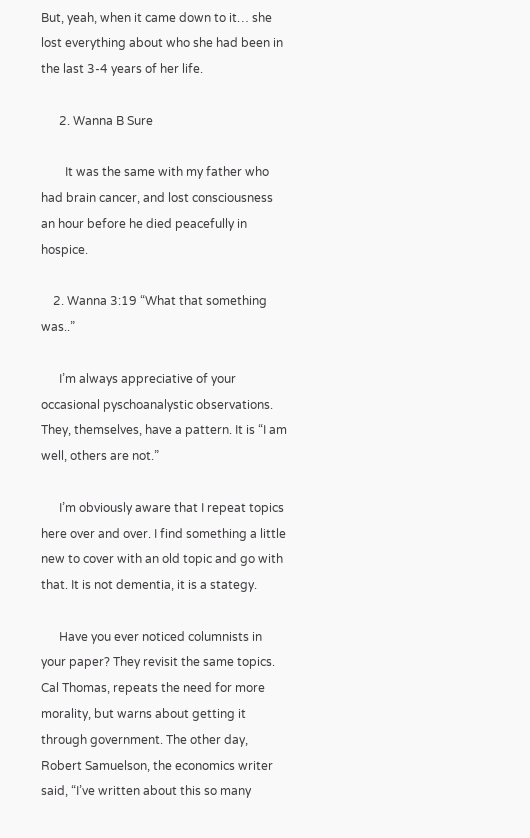But, yeah, when it came down to it… she lost everything about who she had been in the last 3-4 years of her life.

      2. Wanna B Sure

        It was the same with my father who had brain cancer, and lost consciousness an hour before he died peacefully in hospice.

    2. Wanna 3:19 “What that something was..”

      I’m always appreciative of your occasional pyschoanalystic observations. They, themselves, have a pattern. It is “I am well, others are not.”

      I’m obviously aware that I repeat topics here over and over. I find something a little new to cover with an old topic and go with that. It is not dementia, it is a stategy.

      Have you ever noticed columnists in your paper? They revisit the same topics. Cal Thomas, repeats the need for more morality, but warns about getting it through government. The other day, Robert Samuelson, the economics writer said, “I’ve written about this so many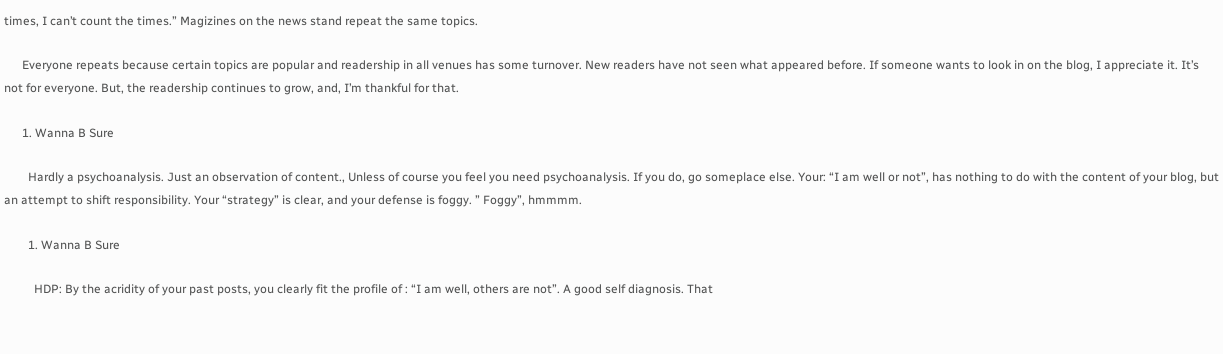times, I can’t count the times.” Magizines on the news stand repeat the same topics.

      Everyone repeats because certain topics are popular and readership in all venues has some turnover. New readers have not seen what appeared before. If someone wants to look in on the blog, I appreciate it. It’s not for everyone. But, the readership continues to grow, and, I’m thankful for that.

      1. Wanna B Sure

        Hardly a psychoanalysis. Just an observation of content., Unless of course you feel you need psychoanalysis. If you do, go someplace else. Your: “I am well or not”, has nothing to do with the content of your blog, but an attempt to shift responsibility. Your “strategy” is clear, and your defense is foggy. ” Foggy”, hmmmm.

        1. Wanna B Sure

          HDP: By the acridity of your past posts, you clearly fit the profile of : “I am well, others are not”. A good self diagnosis. That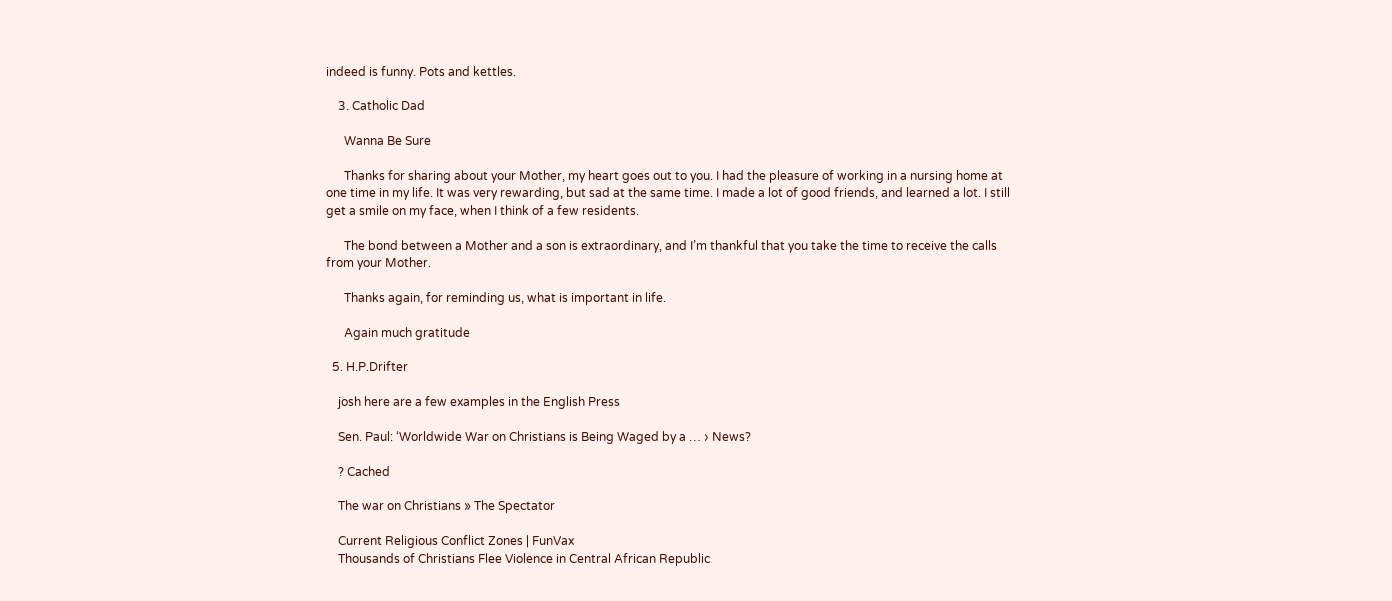indeed is funny. Pots and kettles.

    3. Catholic Dad

      Wanna Be Sure

      Thanks for sharing about your Mother, my heart goes out to you. I had the pleasure of working in a nursing home at one time in my life. It was very rewarding, but sad at the same time. I made a lot of good friends, and learned a lot. I still get a smile on my face, when I think of a few residents.

      The bond between a Mother and a son is extraordinary, and I’m thankful that you take the time to receive the calls from your Mother.

      Thanks again, for reminding us, what is important in life.

      Again much gratitude

  5. H.P.Drifter

    josh here are a few examples in the English Press

    Sen. Paul: ‘Worldwide War on Christians is Being Waged by a … › News?

    ? Cached

    The war on Christians » The Spectator

    Current Religious Conflict Zones | FunVax
    Thousands of Christians Flee Violence in Central African Republic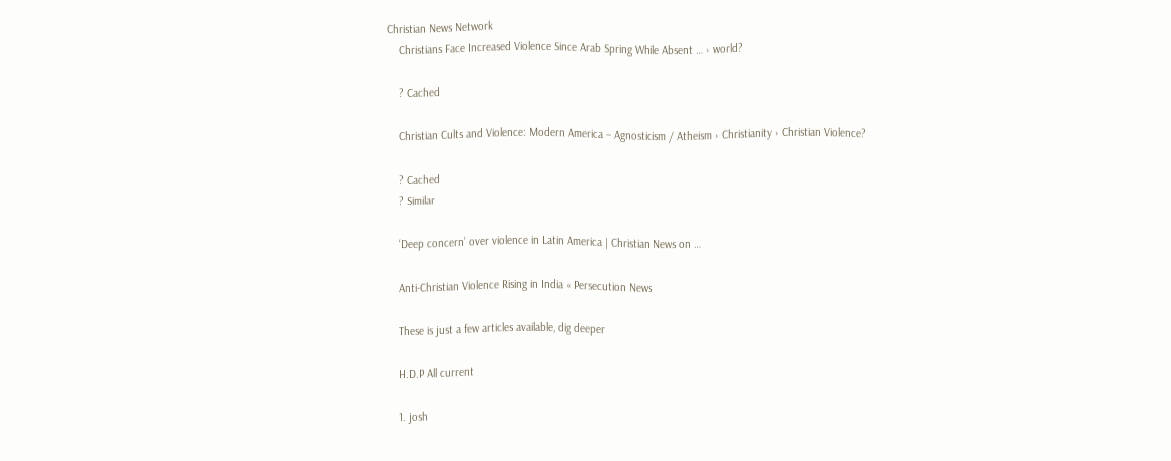Christian News Network
    Christians Face Increased Violence Since Arab Spring While Absent … › world?

    ? Cached

    Christian Cults and Violence: Modern America – Agnosticism / Atheism › Christianity › Christian Violence?

    ? Cached
    ? Similar

    ‘Deep concern’ over violence in Latin America | Christian News on …

    Anti-Christian Violence Rising in India « Persecution News

    These is just a few articles available, dig deeper

    H.D.P All current

    1. josh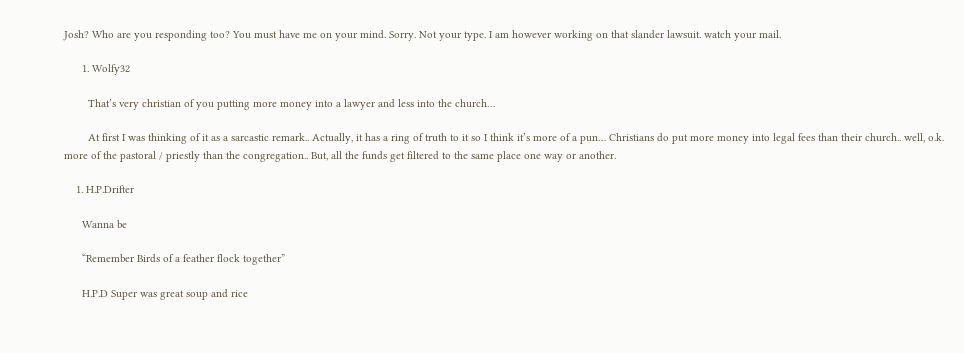Josh? Who are you responding too? You must have me on your mind. Sorry. Not your type. I am however working on that slander lawsuit. watch your mail.

      1. Wolfy32

        That’s very christian of you putting more money into a lawyer and less into the church…

        At first I was thinking of it as a sarcastic remark.. Actually, it has a ring of truth to it so I think it’s more of a pun… Christians do put more money into legal fees than their church.. well, o.k. more of the pastoral / priestly than the congregation.. But, all the funds get filtered to the same place one way or another.

    1. H.P.Drifter

      Wanna be

      “Remember Birds of a feather flock together”

      H.P.D Super was great soup and rice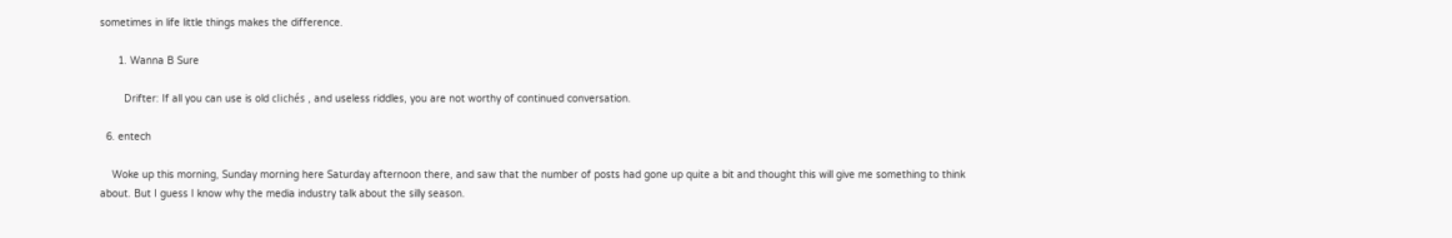sometimes in life little things makes the difference.

      1. Wanna B Sure

        Drifter: If all you can use is old clichés , and useless riddles, you are not worthy of continued conversation.

  6. entech

    Woke up this morning, Sunday morning here Saturday afternoon there, and saw that the number of posts had gone up quite a bit and thought this will give me something to think about. But I guess I know why the media industry talk about the silly season.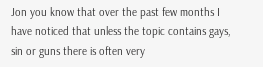Jon you know that over the past few months I have noticed that unless the topic contains gays, sin or guns there is often very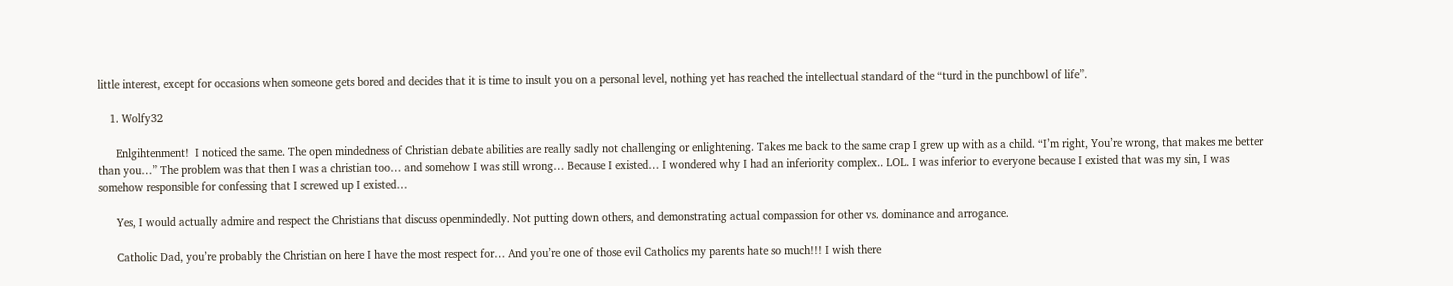little interest, except for occasions when someone gets bored and decides that it is time to insult you on a personal level, nothing yet has reached the intellectual standard of the “turd in the punchbowl of life”.

    1. Wolfy32

      Enlgihtenment!  I noticed the same. The open mindedness of Christian debate abilities are really sadly not challenging or enlightening. Takes me back to the same crap I grew up with as a child. “I’m right, You’re wrong, that makes me better than you…” The problem was that then I was a christian too… and somehow I was still wrong… Because I existed… I wondered why I had an inferiority complex.. LOL. I was inferior to everyone because I existed that was my sin, I was somehow responsible for confessing that I screwed up I existed…

      Yes, I would actually admire and respect the Christians that discuss openmindedly. Not putting down others, and demonstrating actual compassion for other vs. dominance and arrogance.

      Catholic Dad, you’re probably the Christian on here I have the most respect for… And you’re one of those evil Catholics my parents hate so much!!! I wish there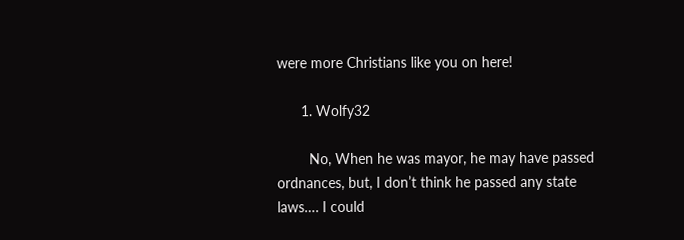were more Christians like you on here!

      1. Wolfy32

        No, When he was mayor, he may have passed ordnances, but, I don’t think he passed any state laws…. I could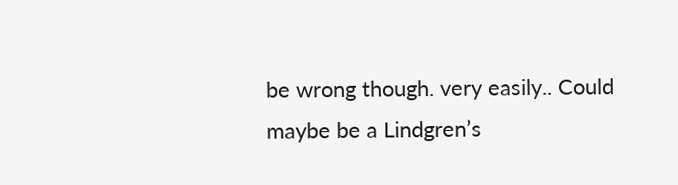be wrong though. very easily.. Could maybe be a Lindgren’s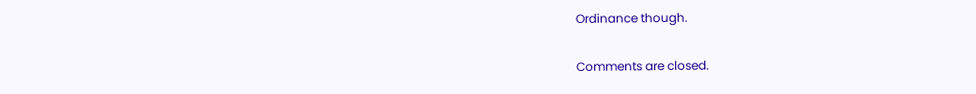Ordinance though.

Comments are closed.